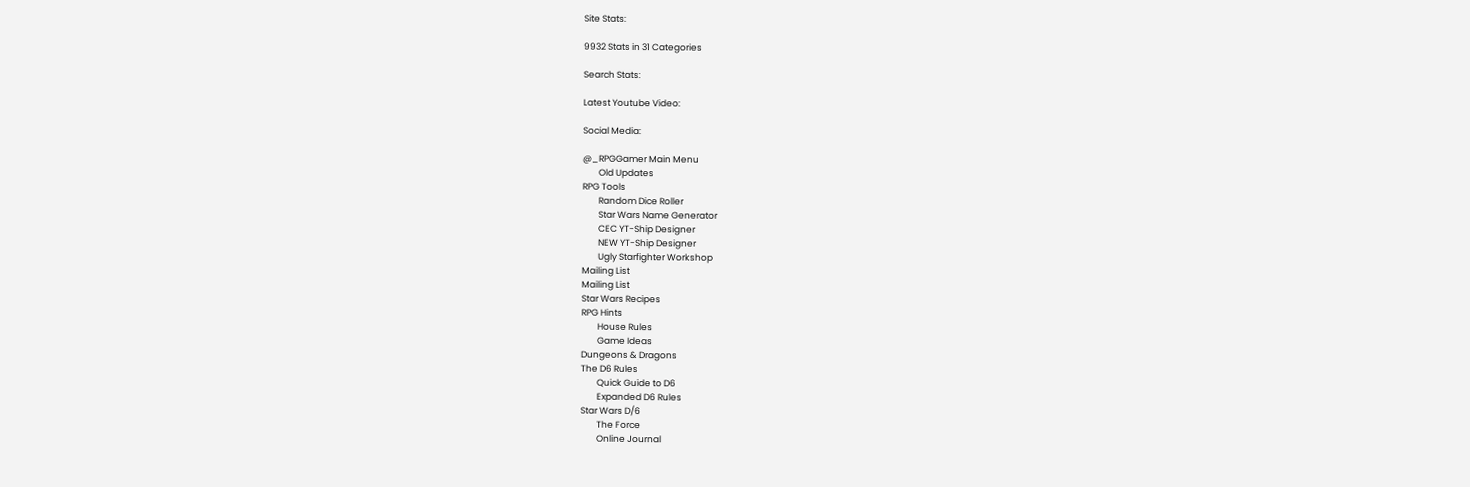Site Stats:

9932 Stats in 31 Categories

Search Stats:

Latest Youtube Video:

Social Media:

@_RPGGamer Main Menu
        Old Updates
RPG Tools
        Random Dice Roller
        Star Wars Name Generator
        CEC YT-Ship Designer
        NEW YT-Ship Designer
        Ugly Starfighter Workshop
Mailing List
Mailing List
Star Wars Recipes
RPG Hints
        House Rules
        Game Ideas
Dungeons & Dragons
The D6 Rules
        Quick Guide to D6
        Expanded D6 Rules
Star Wars D/6
        The Force
        Online Journal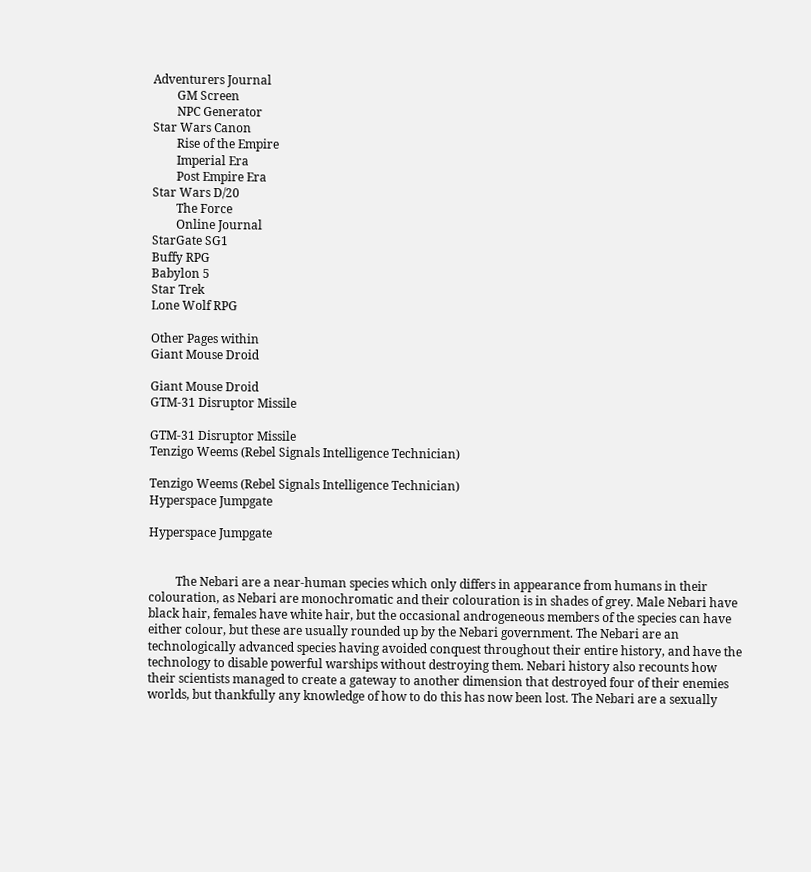Adventurers Journal
        GM Screen
        NPC Generator
Star Wars Canon
        Rise of the Empire
        Imperial Era
        Post Empire Era
Star Wars D/20
        The Force
        Online Journal
StarGate SG1
Buffy RPG
Babylon 5
Star Trek
Lone Wolf RPG

Other Pages within
Giant Mouse Droid

Giant Mouse Droid
GTM-31 Disruptor Missile

GTM-31 Disruptor Missile
Tenzigo Weems (Rebel Signals Intelligence Technician)

Tenzigo Weems (Rebel Signals Intelligence Technician)
Hyperspace Jumpgate

Hyperspace Jumpgate


         The Nebari are a near-human species which only differs in appearance from humans in their colouration, as Nebari are monochromatic and their colouration is in shades of grey. Male Nebari have black hair, females have white hair, but the occasional androgeneous members of the species can have either colour, but these are usually rounded up by the Nebari government. The Nebari are an technologically advanced species having avoided conquest throughout their entire history, and have the technology to disable powerful warships without destroying them. Nebari history also recounts how their scientists managed to create a gateway to another dimension that destroyed four of their enemies worlds, but thankfully any knowledge of how to do this has now been lost. The Nebari are a sexually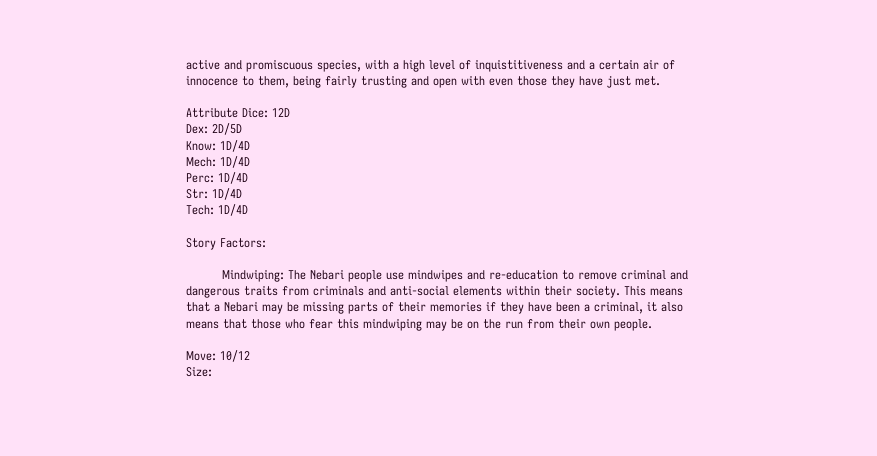active and promiscuous species, with a high level of inquistitiveness and a certain air of innocence to them, being fairly trusting and open with even those they have just met.

Attribute Dice: 12D
Dex: 2D/5D
Know: 1D/4D
Mech: 1D/4D
Perc: 1D/4D
Str: 1D/4D
Tech: 1D/4D

Story Factors:

         Mindwiping: The Nebari people use mindwipes and re-education to remove criminal and dangerous traits from criminals and anti-social elements within their society. This means that a Nebari may be missing parts of their memories if they have been a criminal, it also means that those who fear this mindwiping may be on the run from their own people.

Move: 10/12
Size: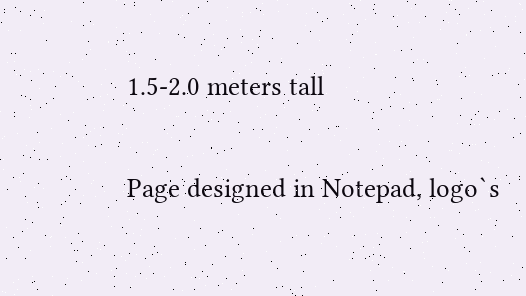1.5-2.0 meters tall

Page designed in Notepad, logo`s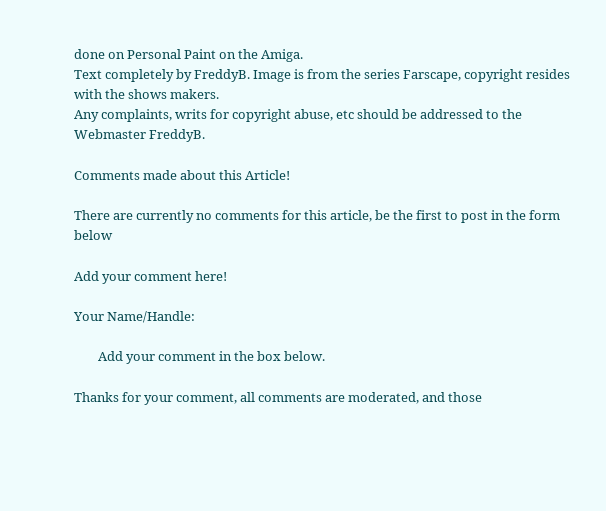done on Personal Paint on the Amiga.
Text completely by FreddyB. Image is from the series Farscape, copyright resides with the shows makers.
Any complaints, writs for copyright abuse, etc should be addressed to the Webmaster FreddyB.

Comments made about this Article!

There are currently no comments for this article, be the first to post in the form below

Add your comment here!

Your Name/Handle:

        Add your comment in the box below.

Thanks for your comment, all comments are moderated, and those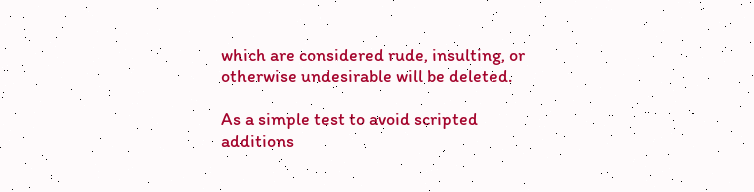which are considered rude, insulting, or otherwise undesirable will be deleted.

As a simple test to avoid scripted additions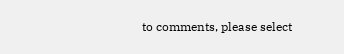to comments, please select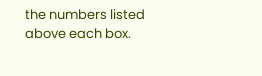the numbers listed above each box.